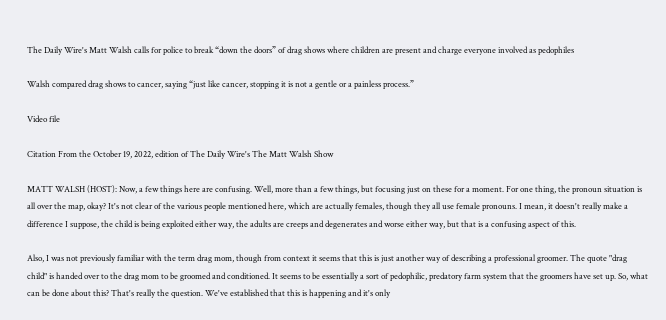The Daily Wire's Matt Walsh calls for police to break “down the doors” of drag shows where children are present and charge everyone involved as pedophiles

Walsh compared drag shows to cancer, saying “just like cancer, stopping it is not a gentle or a painless process.”

Video file

Citation From the October 19, 2022, edition of The Daily Wire's The Matt Walsh Show

MATT WALSH (HOST): Now, a few things here are confusing. Well, more than a few things, but focusing just on these for a moment. For one thing, the pronoun situation is all over the map, okay? It's not clear of the various people mentioned here, which are actually females, though they all use female pronouns. I mean, it doesn't really make a difference I suppose, the child is being exploited either way, the adults are creeps and degenerates and worse either way, but that is a confusing aspect of this.

Also, I was not previously familiar with the term drag mom, though from context it seems that this is just another way of describing a professional groomer. The quote "drag child" is handed over to the drag mom to be groomed and conditioned. It seems to be essentially a sort of pedophilic, predatory farm system that the groomers have set up. So, what can be done about this? That's really the question. We've established that this is happening and it's only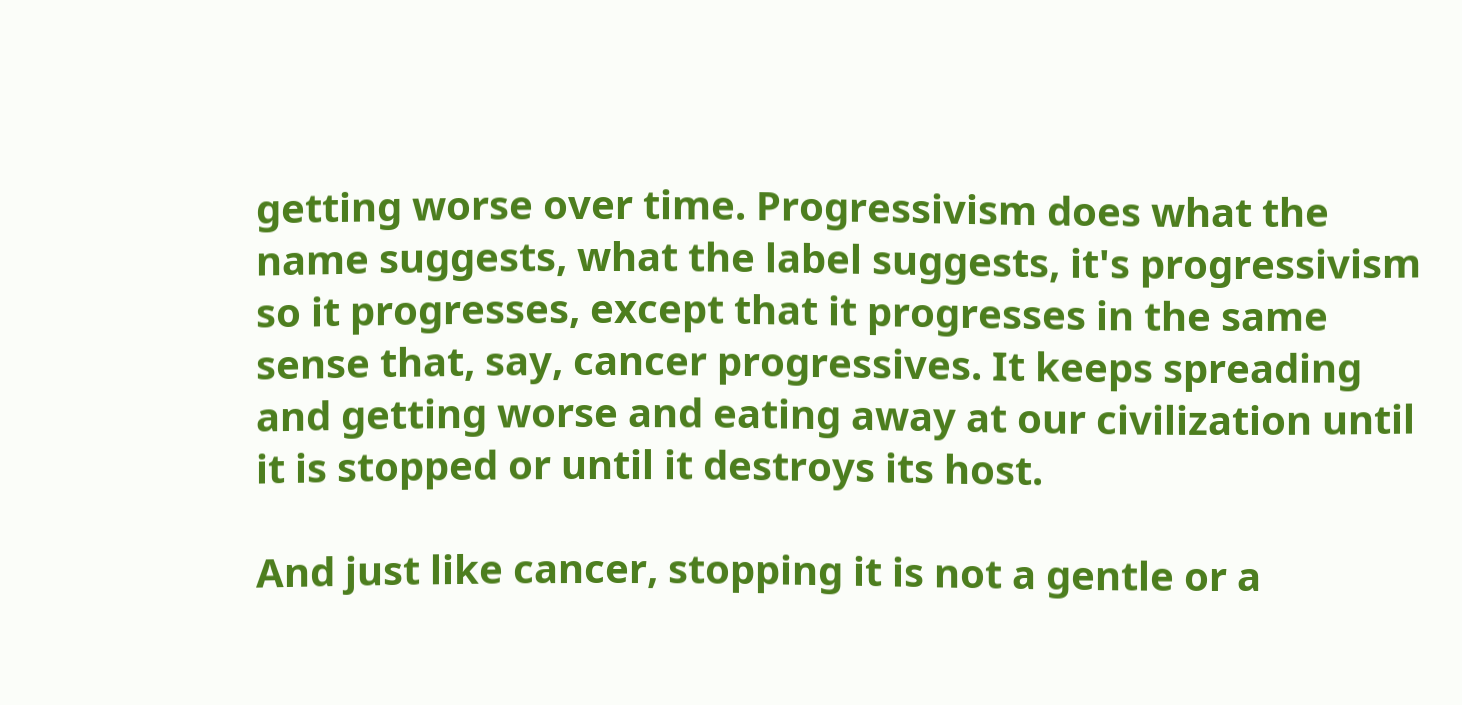getting worse over time. Progressivism does what the name suggests, what the label suggests, it's progressivism so it progresses, except that it progresses in the same sense that, say, cancer progressives. It keeps spreading and getting worse and eating away at our civilization until it is stopped or until it destroys its host.

And just like cancer, stopping it is not a gentle or a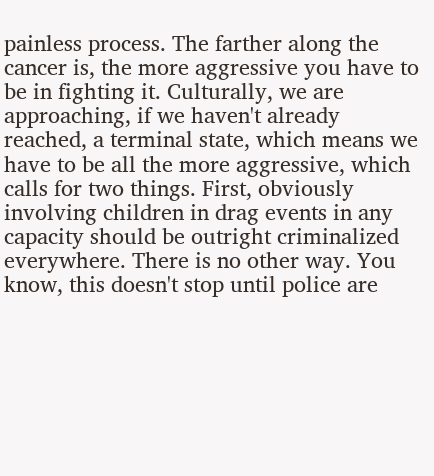painless process. The farther along the cancer is, the more aggressive you have to be in fighting it. Culturally, we are approaching, if we haven't already reached, a terminal state, which means we have to be all the more aggressive, which calls for two things. First, obviously involving children in drag events in any capacity should be outright criminalized everywhere. There is no other way. You know, this doesn't stop until police are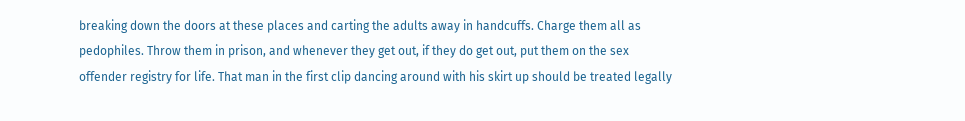breaking down the doors at these places and carting the adults away in handcuffs. Charge them all as pedophiles. Throw them in prison, and whenever they get out, if they do get out, put them on the sex offender registry for life. That man in the first clip dancing around with his skirt up should be treated legally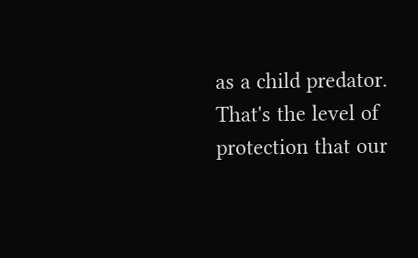as a child predator. That's the level of protection that our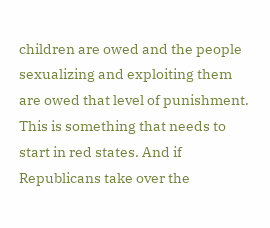children are owed and the people sexualizing and exploiting them are owed that level of punishment. This is something that needs to start in red states. And if Republicans take over the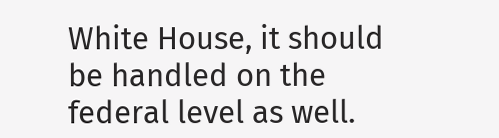White House, it should be handled on the federal level as well.